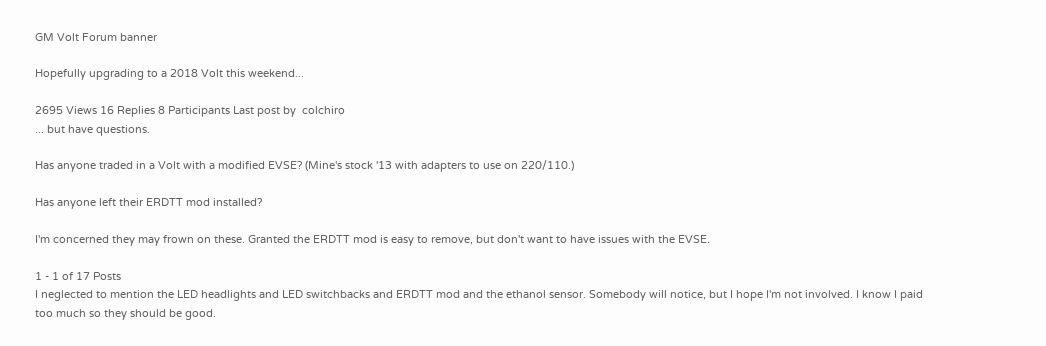GM Volt Forum banner

Hopefully upgrading to a 2018 Volt this weekend...

2695 Views 16 Replies 8 Participants Last post by  colchiro
... but have questions.

Has anyone traded in a Volt with a modified EVSE? (Mine's stock '13 with adapters to use on 220/110.)

Has anyone left their ERDTT mod installed?

I'm concerned they may frown on these. Granted the ERDTT mod is easy to remove, but don't want to have issues with the EVSE.

1 - 1 of 17 Posts
I neglected to mention the LED headlights and LED switchbacks and ERDTT mod and the ethanol sensor. Somebody will notice, but I hope I'm not involved. I know I paid too much so they should be good.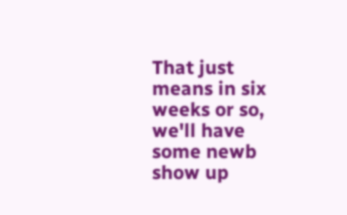That just means in six weeks or so, we'll have some newb show up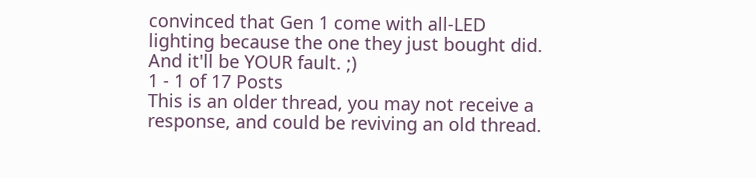convinced that Gen 1 come with all-LED lighting because the one they just bought did. And it'll be YOUR fault. ;)
1 - 1 of 17 Posts
This is an older thread, you may not receive a response, and could be reviving an old thread.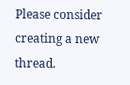Please consider creating a new thread.